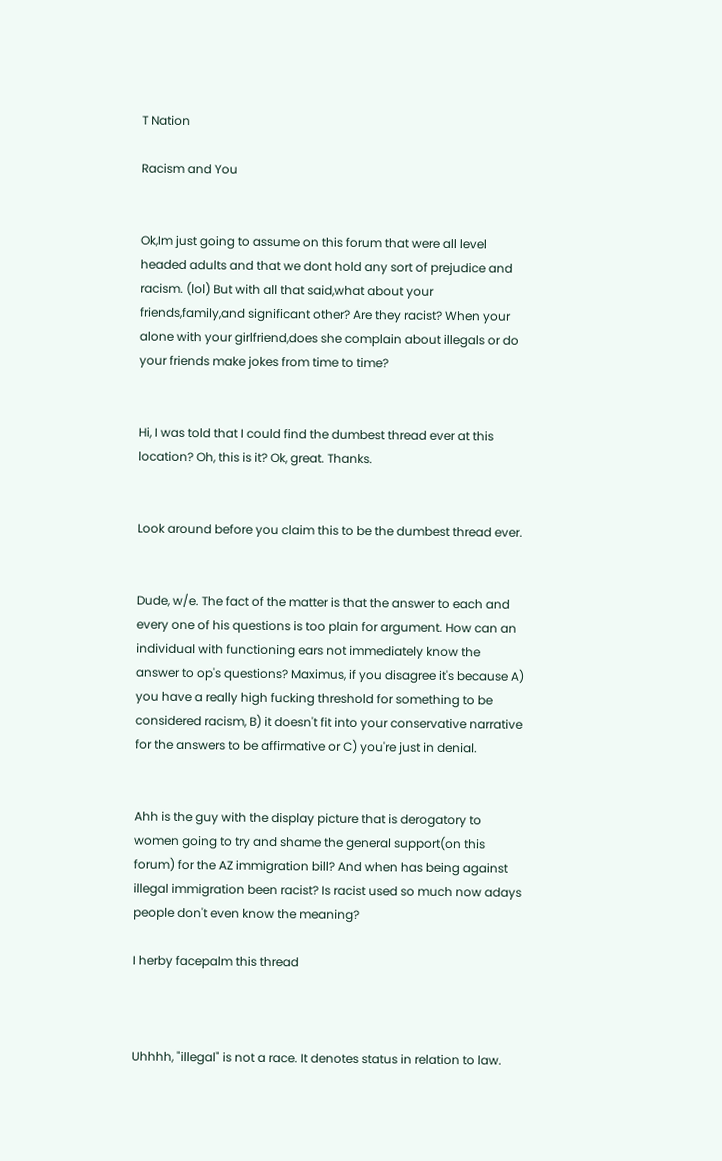T Nation

Racism and You


Ok,Im just going to assume on this forum that were all level headed adults and that we dont hold any sort of prejudice and racism. (lol) But with all that said,what about your friends,family,and significant other? Are they racist? When your alone with your girlfriend,does she complain about illegals or do your friends make jokes from time to time?


Hi, I was told that I could find the dumbest thread ever at this location? Oh, this is it? Ok, great. Thanks.


Look around before you claim this to be the dumbest thread ever.


Dude, w/e. The fact of the matter is that the answer to each and every one of his questions is too plain for argument. How can an individual with functioning ears not immediately know the answer to op's questions? Maximus, if you disagree it's because A) you have a really high fucking threshold for something to be considered racism, B) it doesn't fit into your conservative narrative for the answers to be affirmative or C) you're just in denial.


Ahh is the guy with the display picture that is derogatory to women going to try and shame the general support(on this forum) for the AZ immigration bill? And when has being against illegal immigration been racist? Is racist used so much now adays people don't even know the meaning?

I herby facepalm this thread



Uhhhh, "illegal" is not a race. It denotes status in relation to law.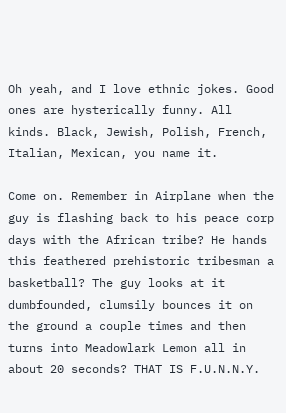Oh yeah, and I love ethnic jokes. Good ones are hysterically funny. All kinds. Black, Jewish, Polish, French, Italian, Mexican, you name it.

Come on. Remember in Airplane when the guy is flashing back to his peace corp days with the African tribe? He hands this feathered prehistoric tribesman a basketball? The guy looks at it dumbfounded, clumsily bounces it on the ground a couple times and then turns into Meadowlark Lemon all in about 20 seconds? THAT IS F.U.N.N.Y.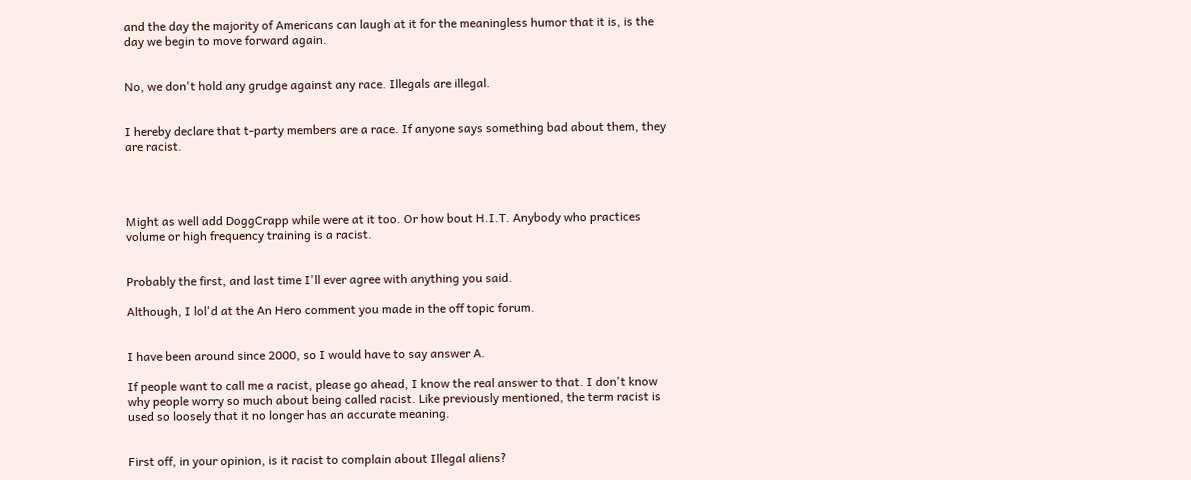and the day the majority of Americans can laugh at it for the meaningless humor that it is, is the day we begin to move forward again.


No, we don't hold any grudge against any race. Illegals are illegal.


I hereby declare that t-party members are a race. If anyone says something bad about them, they are racist.




Might as well add DoggCrapp while were at it too. Or how bout H.I.T. Anybody who practices volume or high frequency training is a racist.


Probably the first, and last time I'll ever agree with anything you said.

Although, I lol'd at the An Hero comment you made in the off topic forum.


I have been around since 2000, so I would have to say answer A.

If people want to call me a racist, please go ahead, I know the real answer to that. I don't know why people worry so much about being called racist. Like previously mentioned, the term racist is used so loosely that it no longer has an accurate meaning.


First off, in your opinion, is it racist to complain about Illegal aliens?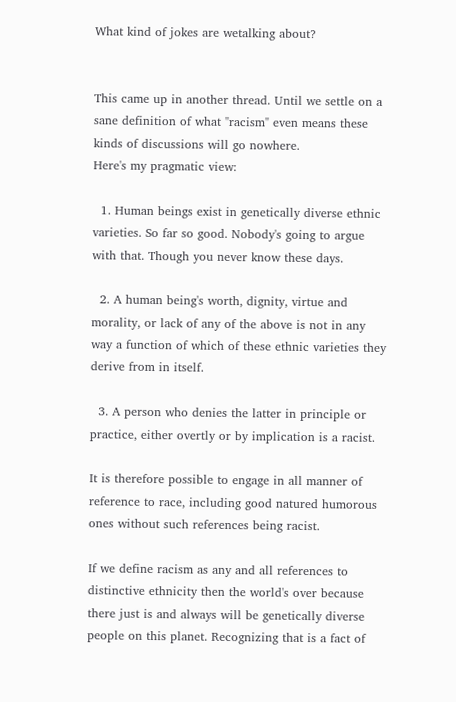What kind of jokes are wetalking about?


This came up in another thread. Until we settle on a sane definition of what "racism" even means these kinds of discussions will go nowhere.
Here's my pragmatic view:

  1. Human beings exist in genetically diverse ethnic varieties. So far so good. Nobody's going to argue with that. Though you never know these days.

  2. A human being's worth, dignity, virtue and morality, or lack of any of the above is not in any way a function of which of these ethnic varieties they derive from in itself.

  3. A person who denies the latter in principle or practice, either overtly or by implication is a racist.

It is therefore possible to engage in all manner of reference to race, including good natured humorous ones without such references being racist.

If we define racism as any and all references to distinctive ethnicity then the world's over because there just is and always will be genetically diverse people on this planet. Recognizing that is a fact of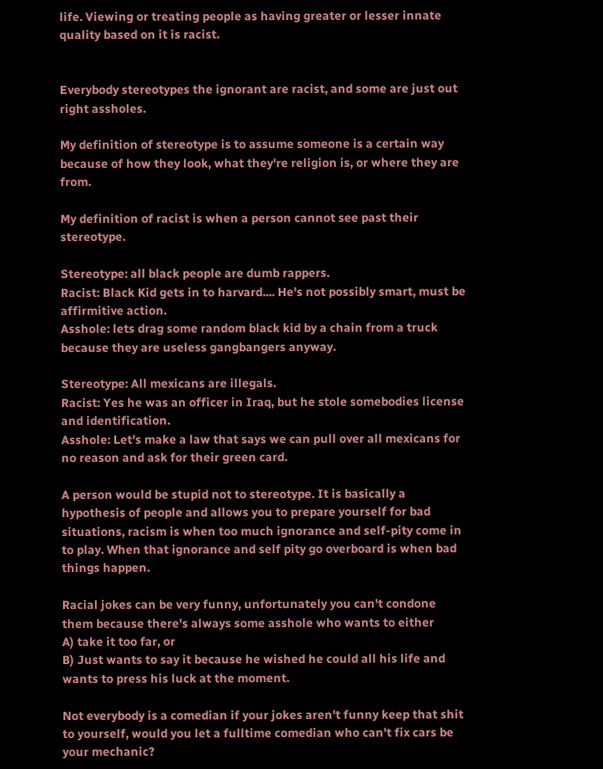life. Viewing or treating people as having greater or lesser innate quality based on it is racist.


Everybody stereotypes the ignorant are racist, and some are just out right assholes.

My definition of stereotype is to assume someone is a certain way because of how they look, what they're religion is, or where they are from.

My definition of racist is when a person cannot see past their stereotype.

Stereotype: all black people are dumb rappers.
Racist: Black Kid gets in to harvard.... He's not possibly smart, must be affirmitive action.
Asshole: lets drag some random black kid by a chain from a truck because they are useless gangbangers anyway.

Stereotype: All mexicans are illegals.
Racist: Yes he was an officer in Iraq, but he stole somebodies license and identification.
Asshole: Let's make a law that says we can pull over all mexicans for no reason and ask for their green card.

A person would be stupid not to stereotype. It is basically a hypothesis of people and allows you to prepare yourself for bad situations, racism is when too much ignorance and self-pity come in to play. When that ignorance and self pity go overboard is when bad things happen.

Racial jokes can be very funny, unfortunately you can't condone them because there's always some asshole who wants to either
A) take it too far, or
B) Just wants to say it because he wished he could all his life and wants to press his luck at the moment.

Not everybody is a comedian if your jokes aren't funny keep that shit to yourself, would you let a fulltime comedian who can't fix cars be your mechanic?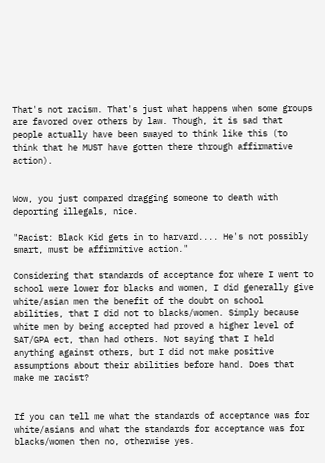That's not racism. That's just what happens when some groups are favored over others by law. Though, it is sad that people actually have been swayed to think like this (to think that he MUST have gotten there through affirmative action).


Wow, you just compared dragging someone to death with deporting illegals, nice.

"Racist: Black Kid gets in to harvard.... He's not possibly smart, must be affirmitive action."

Considering that standards of acceptance for where I went to school were lower for blacks and women, I did generally give white/asian men the benefit of the doubt on school abilities, that I did not to blacks/women. Simply because white men by being accepted had proved a higher level of SAT/GPA ect, than had others. Not saying that I held anything against others, but I did not make positive assumptions about their abilities before hand. Does that make me racist?


If you can tell me what the standards of acceptance was for white/asians and what the standards for acceptance was for blacks/women then no, otherwise yes.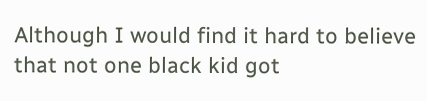Although I would find it hard to believe that not one black kid got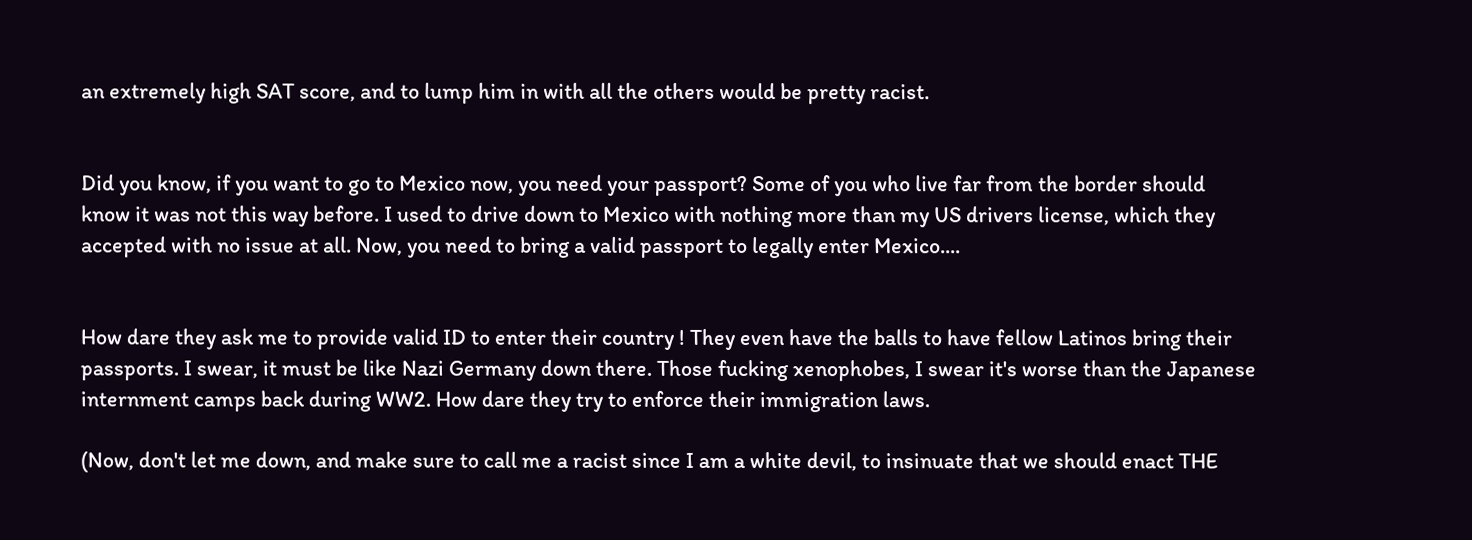an extremely high SAT score, and to lump him in with all the others would be pretty racist.


Did you know, if you want to go to Mexico now, you need your passport? Some of you who live far from the border should know it was not this way before. I used to drive down to Mexico with nothing more than my US drivers license, which they accepted with no issue at all. Now, you need to bring a valid passport to legally enter Mexico....


How dare they ask me to provide valid ID to enter their country ! They even have the balls to have fellow Latinos bring their passports. I swear, it must be like Nazi Germany down there. Those fucking xenophobes, I swear it's worse than the Japanese internment camps back during WW2. How dare they try to enforce their immigration laws.

(Now, don't let me down, and make sure to call me a racist since I am a white devil, to insinuate that we should enact THE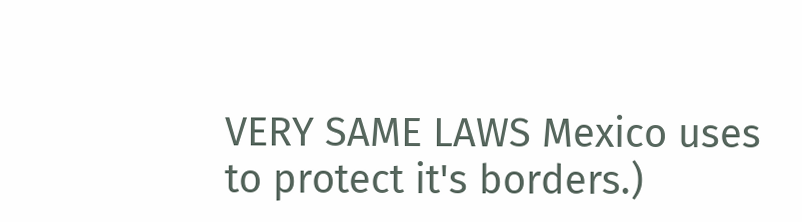VERY SAME LAWS Mexico uses to protect it's borders.)